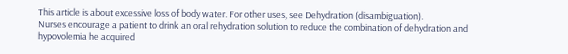This article is about excessive loss of body water. For other uses, see Dehydration (disambiguation).
Nurses encourage a patient to drink an oral rehydration solution to reduce the combination of dehydration and hypovolemia he acquired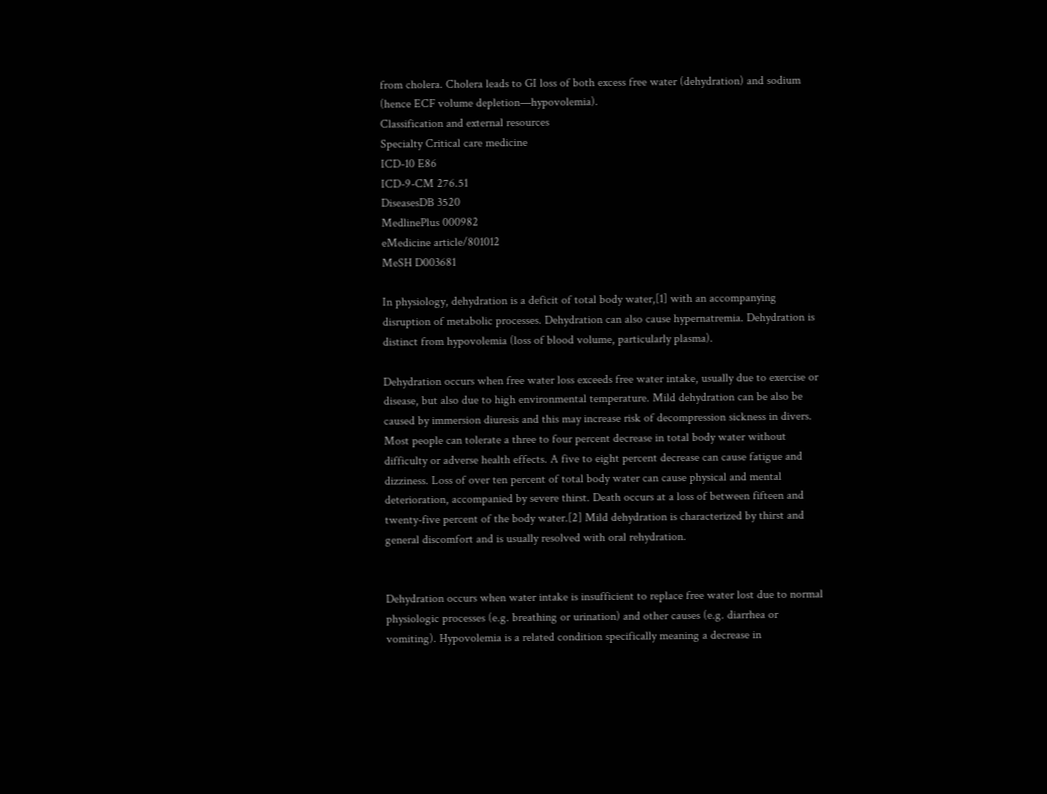from cholera. Cholera leads to GI loss of both excess free water (dehydration) and sodium (hence ECF volume depletion—hypovolemia).
Classification and external resources
Specialty Critical care medicine
ICD-10 E86
ICD-9-CM 276.51
DiseasesDB 3520
MedlinePlus 000982
eMedicine article/801012
MeSH D003681

In physiology, dehydration is a deficit of total body water,[1] with an accompanying disruption of metabolic processes. Dehydration can also cause hypernatremia. Dehydration is distinct from hypovolemia (loss of blood volume, particularly plasma).

Dehydration occurs when free water loss exceeds free water intake, usually due to exercise or disease, but also due to high environmental temperature. Mild dehydration can be also be caused by immersion diuresis and this may increase risk of decompression sickness in divers. Most people can tolerate a three to four percent decrease in total body water without difficulty or adverse health effects. A five to eight percent decrease can cause fatigue and dizziness. Loss of over ten percent of total body water can cause physical and mental deterioration, accompanied by severe thirst. Death occurs at a loss of between fifteen and twenty-five percent of the body water.[2] Mild dehydration is characterized by thirst and general discomfort and is usually resolved with oral rehydration.


Dehydration occurs when water intake is insufficient to replace free water lost due to normal physiologic processes (e.g. breathing or urination) and other causes (e.g. diarrhea or vomiting). Hypovolemia is a related condition specifically meaning a decrease in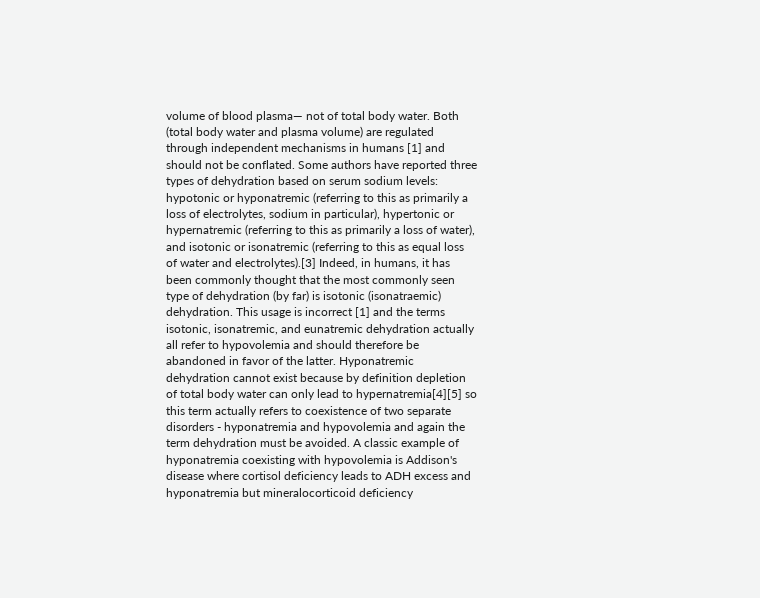volume of blood plasma— not of total body water. Both (total body water and plasma volume) are regulated through independent mechanisms in humans [1] and should not be conflated. Some authors have reported three types of dehydration based on serum sodium levels: hypotonic or hyponatremic (referring to this as primarily a loss of electrolytes, sodium in particular), hypertonic or hypernatremic (referring to this as primarily a loss of water), and isotonic or isonatremic (referring to this as equal loss of water and electrolytes).[3] Indeed, in humans, it has been commonly thought that the most commonly seen type of dehydration (by far) is isotonic (isonatraemic) dehydration. This usage is incorrect [1] and the terms isotonic, isonatremic, and eunatremic dehydration actually all refer to hypovolemia and should therefore be abandoned in favor of the latter. Hyponatremic dehydration cannot exist because by definition depletion of total body water can only lead to hypernatremia[4][5] so this term actually refers to coexistence of two separate disorders - hyponatremia and hypovolemia and again the term dehydration must be avoided. A classic example of hyponatremia coexisting with hypovolemia is Addison's disease where cortisol deficiency leads to ADH excess and hyponatremia but mineralocorticoid deficiency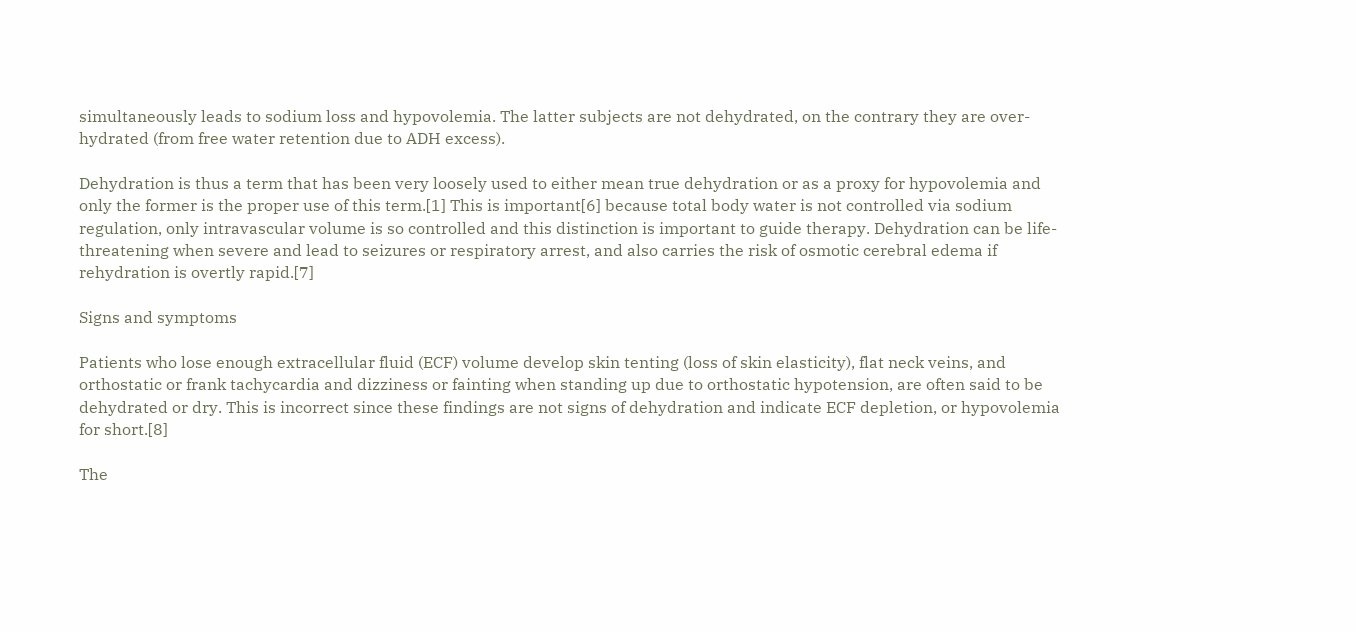simultaneously leads to sodium loss and hypovolemia. The latter subjects are not dehydrated, on the contrary they are over-hydrated (from free water retention due to ADH excess).

Dehydration is thus a term that has been very loosely used to either mean true dehydration or as a proxy for hypovolemia and only the former is the proper use of this term.[1] This is important[6] because total body water is not controlled via sodium regulation, only intravascular volume is so controlled and this distinction is important to guide therapy. Dehydration can be life-threatening when severe and lead to seizures or respiratory arrest, and also carries the risk of osmotic cerebral edema if rehydration is overtly rapid.[7]

Signs and symptoms

Patients who lose enough extracellular fluid (ECF) volume develop skin tenting (loss of skin elasticity), flat neck veins, and orthostatic or frank tachycardia and dizziness or fainting when standing up due to orthostatic hypotension, are often said to be dehydrated or dry. This is incorrect since these findings are not signs of dehydration and indicate ECF depletion, or hypovolemia for short.[8]

The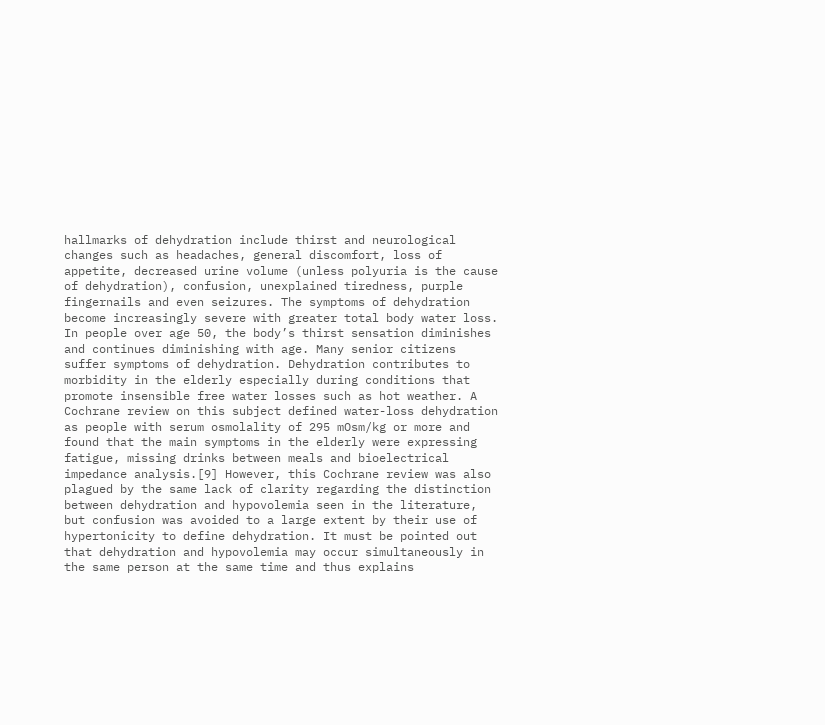hallmarks of dehydration include thirst and neurological changes such as headaches, general discomfort, loss of appetite, decreased urine volume (unless polyuria is the cause of dehydration), confusion, unexplained tiredness, purple fingernails and even seizures. The symptoms of dehydration become increasingly severe with greater total body water loss. In people over age 50, the body’s thirst sensation diminishes and continues diminishing with age. Many senior citizens suffer symptoms of dehydration. Dehydration contributes to morbidity in the elderly especially during conditions that promote insensible free water losses such as hot weather. A Cochrane review on this subject defined water-loss dehydration as people with serum osmolality of 295 mOsm/kg or more and found that the main symptoms in the elderly were expressing fatigue, missing drinks between meals and bioelectrical impedance analysis.[9] However, this Cochrane review was also plagued by the same lack of clarity regarding the distinction between dehydration and hypovolemia seen in the literature, but confusion was avoided to a large extent by their use of hypertonicity to define dehydration. It must be pointed out that dehydration and hypovolemia may occur simultaneously in the same person at the same time and thus explains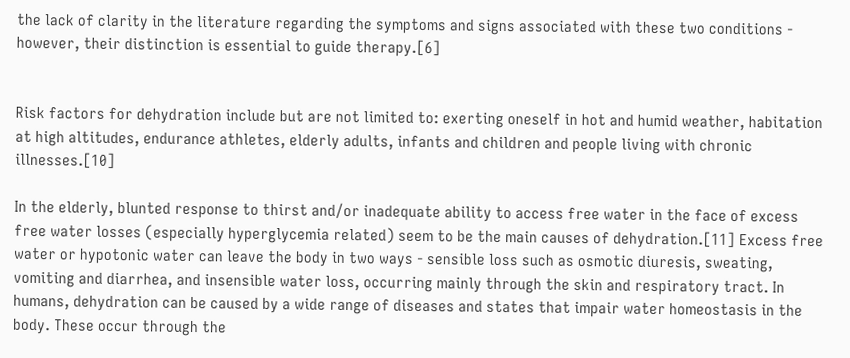the lack of clarity in the literature regarding the symptoms and signs associated with these two conditions - however, their distinction is essential to guide therapy.[6]


Risk factors for dehydration include but are not limited to: exerting oneself in hot and humid weather, habitation at high altitudes, endurance athletes, elderly adults, infants and children and people living with chronic illnesses.[10]

In the elderly, blunted response to thirst and/or inadequate ability to access free water in the face of excess free water losses (especially hyperglycemia related) seem to be the main causes of dehydration.[11] Excess free water or hypotonic water can leave the body in two ways - sensible loss such as osmotic diuresis, sweating, vomiting and diarrhea, and insensible water loss, occurring mainly through the skin and respiratory tract. In humans, dehydration can be caused by a wide range of diseases and states that impair water homeostasis in the body. These occur through the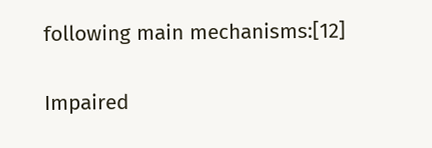following main mechanisms:[12]

Impaired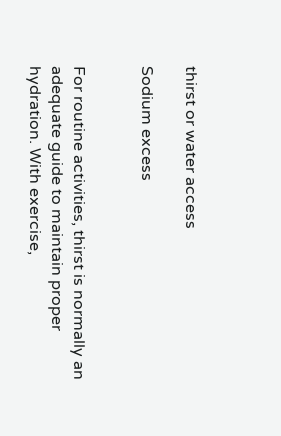thirst or water access

Sodium excess


For routine activities, thirst is normally an adequate guide to maintain proper hydration. With exercise,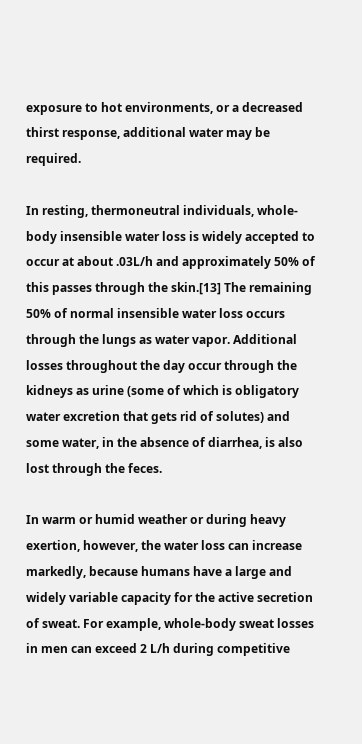exposure to hot environments, or a decreased thirst response, additional water may be required.

In resting, thermoneutral individuals, whole-body insensible water loss is widely accepted to occur at about .03L/h and approximately 50% of this passes through the skin.[13] The remaining 50% of normal insensible water loss occurs through the lungs as water vapor. Additional losses throughout the day occur through the kidneys as urine (some of which is obligatory water excretion that gets rid of solutes) and some water, in the absence of diarrhea, is also lost through the feces.

In warm or humid weather or during heavy exertion, however, the water loss can increase markedly, because humans have a large and widely variable capacity for the active secretion of sweat. For example, whole-body sweat losses in men can exceed 2 L/h during competitive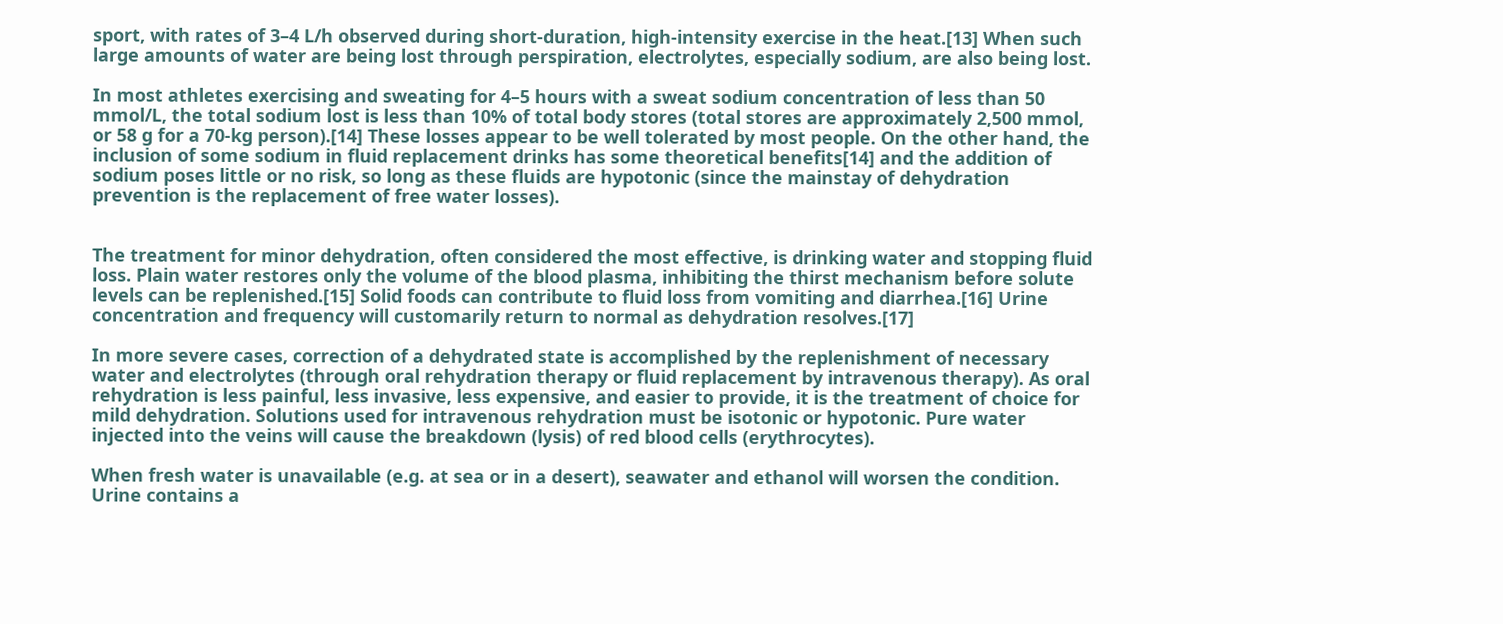sport, with rates of 3–4 L/h observed during short-duration, high-intensity exercise in the heat.[13] When such large amounts of water are being lost through perspiration, electrolytes, especially sodium, are also being lost.

In most athletes exercising and sweating for 4–5 hours with a sweat sodium concentration of less than 50 mmol/L, the total sodium lost is less than 10% of total body stores (total stores are approximately 2,500 mmol, or 58 g for a 70-kg person).[14] These losses appear to be well tolerated by most people. On the other hand, the inclusion of some sodium in fluid replacement drinks has some theoretical benefits[14] and the addition of sodium poses little or no risk, so long as these fluids are hypotonic (since the mainstay of dehydration prevention is the replacement of free water losses).


The treatment for minor dehydration, often considered the most effective, is drinking water and stopping fluid loss. Plain water restores only the volume of the blood plasma, inhibiting the thirst mechanism before solute levels can be replenished.[15] Solid foods can contribute to fluid loss from vomiting and diarrhea.[16] Urine concentration and frequency will customarily return to normal as dehydration resolves.[17]

In more severe cases, correction of a dehydrated state is accomplished by the replenishment of necessary water and electrolytes (through oral rehydration therapy or fluid replacement by intravenous therapy). As oral rehydration is less painful, less invasive, less expensive, and easier to provide, it is the treatment of choice for mild dehydration. Solutions used for intravenous rehydration must be isotonic or hypotonic. Pure water injected into the veins will cause the breakdown (lysis) of red blood cells (erythrocytes).

When fresh water is unavailable (e.g. at sea or in a desert), seawater and ethanol will worsen the condition. Urine contains a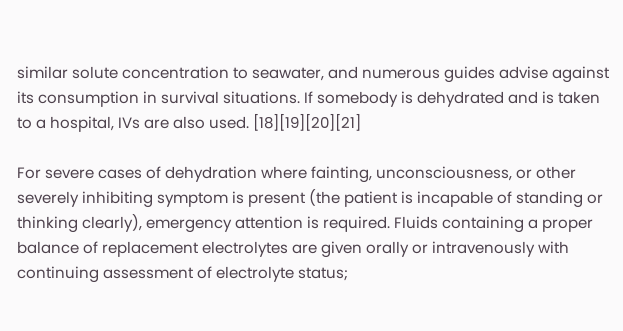similar solute concentration to seawater, and numerous guides advise against its consumption in survival situations. If somebody is dehydrated and is taken to a hospital, IVs are also used. [18][19][20][21]

For severe cases of dehydration where fainting, unconsciousness, or other severely inhibiting symptom is present (the patient is incapable of standing or thinking clearly), emergency attention is required. Fluids containing a proper balance of replacement electrolytes are given orally or intravenously with continuing assessment of electrolyte status;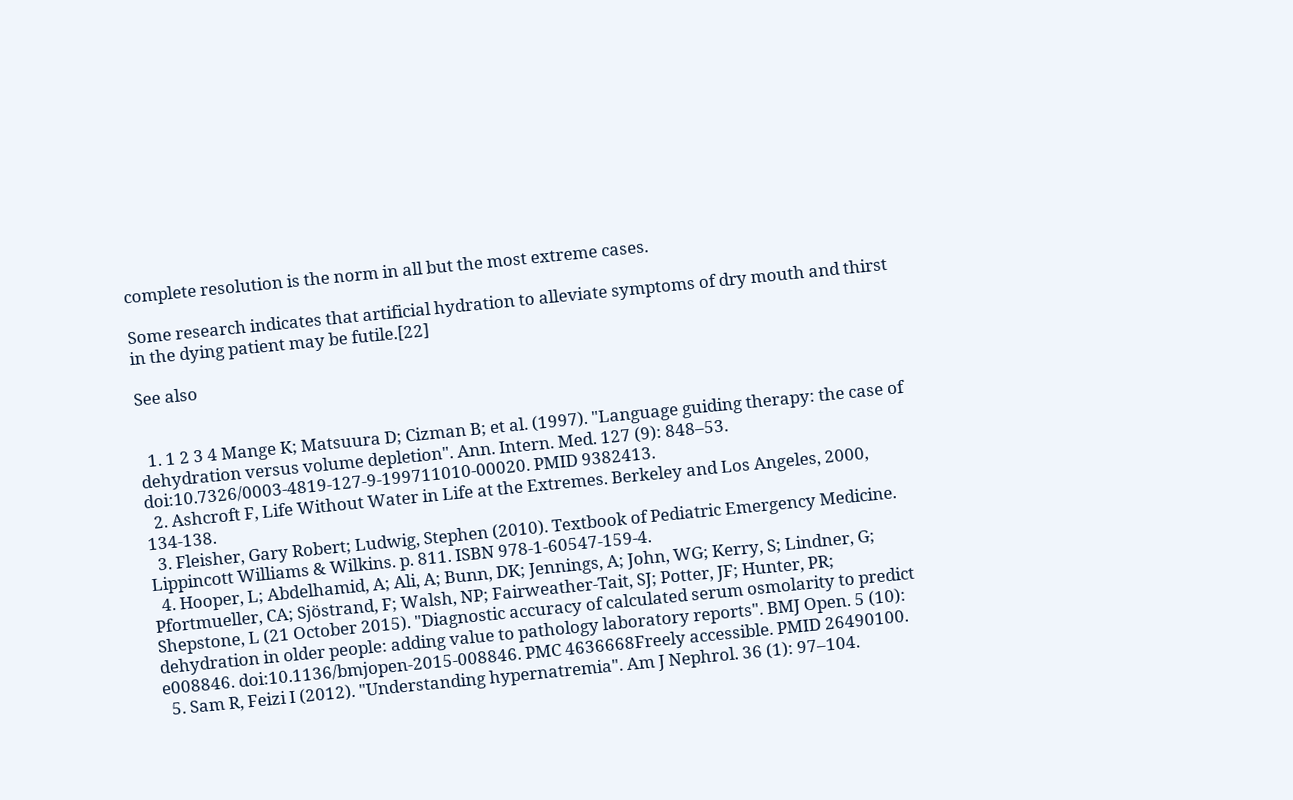complete resolution is the norm in all but the most extreme cases.

Some research indicates that artificial hydration to alleviate symptoms of dry mouth and thirst in the dying patient may be futile.[22]

See also


  1. 1 2 3 4 Mange K; Matsuura D; Cizman B; et al. (1997). "Language guiding therapy: the case of dehydration versus volume depletion". Ann. Intern. Med. 127 (9): 848–53. doi:10.7326/0003-4819-127-9-199711010-00020. PMID 9382413.
  2. Ashcroft F, Life Without Water in Life at the Extremes. Berkeley and Los Angeles, 2000, 134-138.
  3. Fleisher, Gary Robert; Ludwig, Stephen (2010). Textbook of Pediatric Emergency Medicine. Lippincott Williams & Wilkins. p. 811. ISBN 978-1-60547-159-4.
  4. Hooper, L; Abdelhamid, A; Ali, A; Bunn, DK; Jennings, A; John, WG; Kerry, S; Lindner, G; Pfortmueller, CA; Sjöstrand, F; Walsh, NP; Fairweather-Tait, SJ; Potter, JF; Hunter, PR; Shepstone, L (21 October 2015). "Diagnostic accuracy of calculated serum osmolarity to predict dehydration in older people: adding value to pathology laboratory reports". BMJ Open. 5 (10): e008846. doi:10.1136/bmjopen-2015-008846. PMC 4636668Freely accessible. PMID 26490100.
  5. Sam R, Feizi I (2012). "Understanding hypernatremia". Am J Nephrol. 36 (1): 97–104.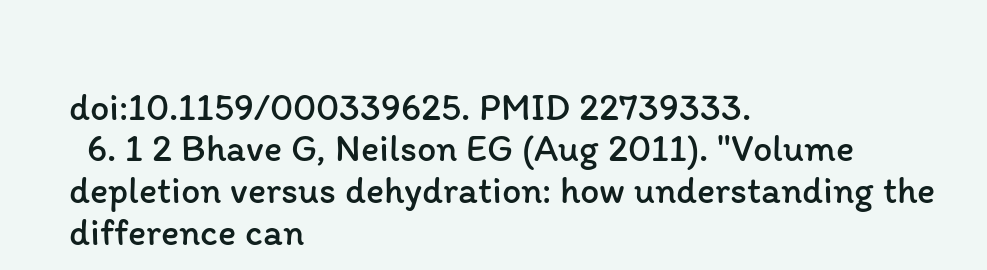doi:10.1159/000339625. PMID 22739333.
  6. 1 2 Bhave G, Neilson EG (Aug 2011). "Volume depletion versus dehydration: how understanding the difference can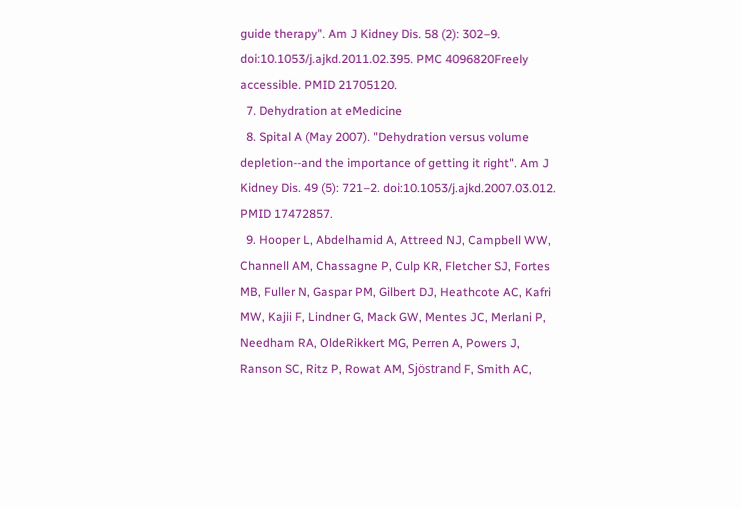guide therapy". Am J Kidney Dis. 58 (2): 302–9. doi:10.1053/j.ajkd.2011.02.395. PMC 4096820Freely accessible. PMID 21705120.
  7. Dehydration at eMedicine
  8. Spital A (May 2007). "Dehydration versus volume depletion--and the importance of getting it right". Am J Kidney Dis. 49 (5): 721–2. doi:10.1053/j.ajkd.2007.03.012. PMID 17472857.
  9. Hooper L, Abdelhamid A, Attreed NJ, Campbell WW, Channell AM, Chassagne P, Culp KR, Fletcher SJ, Fortes MB, Fuller N, Gaspar PM, Gilbert DJ, Heathcote AC, Kafri MW, Kajii F, Lindner G, Mack GW, Mentes JC, Merlani P, Needham RA, OldeRikkert MG, Perren A, Powers J, Ranson SC, Ritz P, Rowat AM, Sjöstrand F, Smith AC,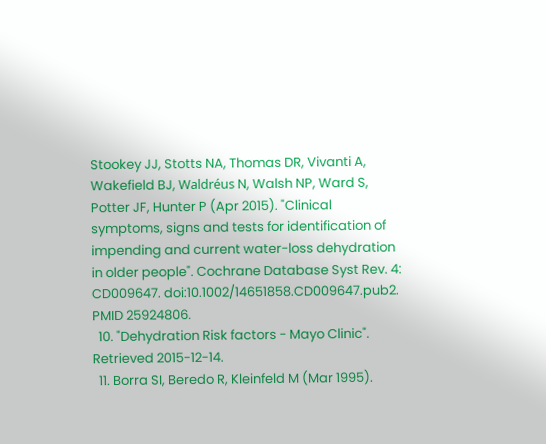Stookey JJ, Stotts NA, Thomas DR, Vivanti A, Wakefield BJ, Waldréus N, Walsh NP, Ward S, Potter JF, Hunter P (Apr 2015). "Clinical symptoms, signs and tests for identification of impending and current water-loss dehydration in older people". Cochrane Database Syst Rev. 4: CD009647. doi:10.1002/14651858.CD009647.pub2. PMID 25924806.
  10. "Dehydration Risk factors - Mayo Clinic". Retrieved 2015-12-14.
  11. Borra SI, Beredo R, Kleinfeld M (Mar 1995).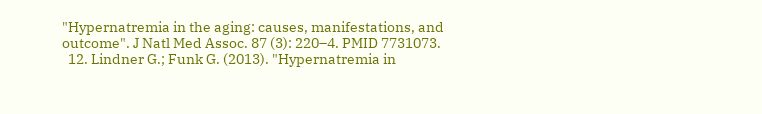"Hypernatremia in the aging: causes, manifestations, and outcome". J Natl Med Assoc. 87 (3): 220–4. PMID 7731073.
  12. Lindner G.; Funk G. (2013). "Hypernatremia in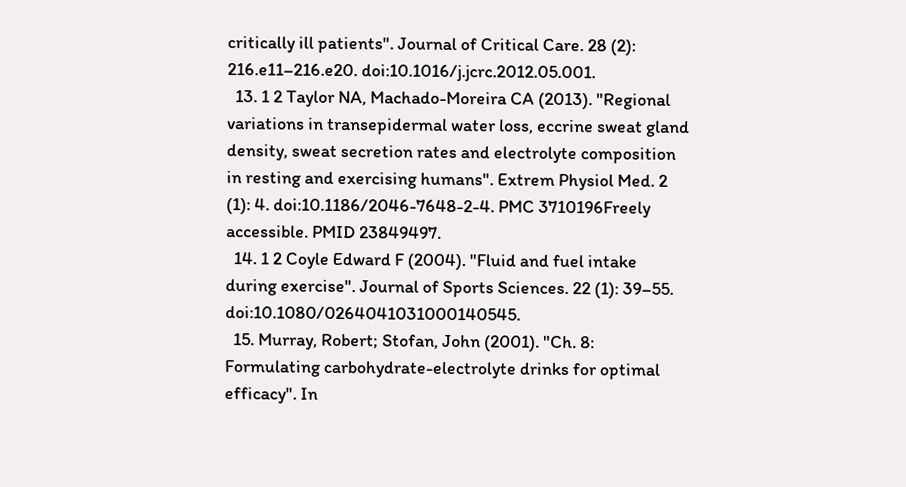critically ill patients". Journal of Critical Care. 28 (2): 216.e11–216.e20. doi:10.1016/j.jcrc.2012.05.001.
  13. 1 2 Taylor NA, Machado-Moreira CA (2013). "Regional variations in transepidermal water loss, eccrine sweat gland density, sweat secretion rates and electrolyte composition in resting and exercising humans". Extrem Physiol Med. 2 (1): 4. doi:10.1186/2046-7648-2-4. PMC 3710196Freely accessible. PMID 23849497.
  14. 1 2 Coyle Edward F (2004). "Fluid and fuel intake during exercise". Journal of Sports Sciences. 22 (1): 39–55. doi:10.1080/0264041031000140545.
  15. Murray, Robert; Stofan, John (2001). "Ch. 8: Formulating carbohydrate-electrolyte drinks for optimal efficacy". In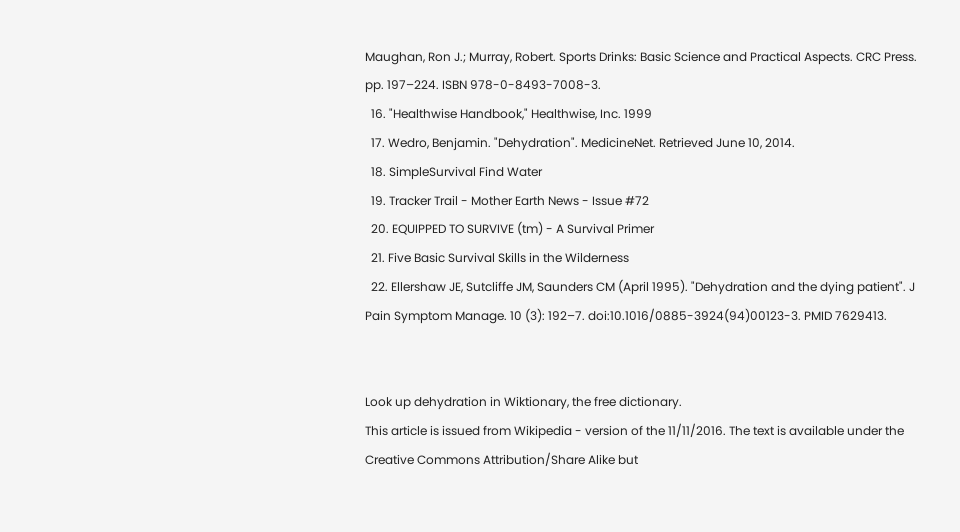Maughan, Ron J.; Murray, Robert. Sports Drinks: Basic Science and Practical Aspects. CRC Press. pp. 197–224. ISBN 978-0-8493-7008-3.
  16. "Healthwise Handbook," Healthwise, Inc. 1999
  17. Wedro, Benjamin. "Dehydration". MedicineNet. Retrieved June 10, 2014.
  18. SimpleSurvival Find Water
  19. Tracker Trail - Mother Earth News - Issue #72
  20. EQUIPPED TO SURVIVE (tm) - A Survival Primer
  21. Five Basic Survival Skills in the Wilderness
  22. Ellershaw JE, Sutcliffe JM, Saunders CM (April 1995). "Dehydration and the dying patient". J Pain Symptom Manage. 10 (3): 192–7. doi:10.1016/0885-3924(94)00123-3. PMID 7629413.


Look up dehydration in Wiktionary, the free dictionary.
This article is issued from Wikipedia - version of the 11/11/2016. The text is available under the Creative Commons Attribution/Share Alike but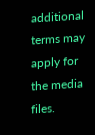additional terms may apply for the media files.